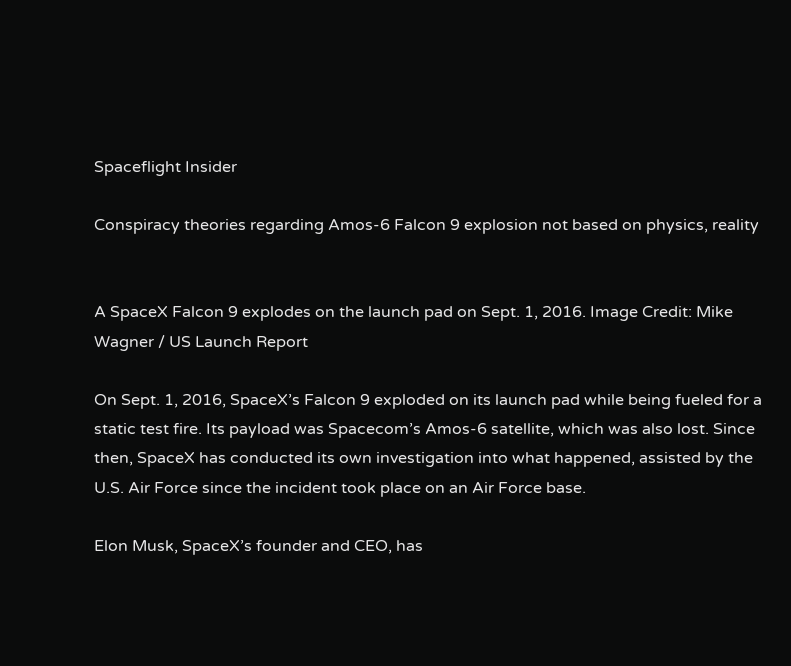Spaceflight Insider

Conspiracy theories regarding Amos-6 Falcon 9 explosion not based on physics, reality


A SpaceX Falcon 9 explodes on the launch pad on Sept. 1, 2016. Image Credit: Mike Wagner / US Launch Report

On Sept. 1, 2016, SpaceX’s Falcon 9 exploded on its launch pad while being fueled for a static test fire. Its payload was Spacecom’s Amos-6 satellite, which was also lost. Since then, SpaceX has conducted its own investigation into what happened, assisted by the U.S. Air Force since the incident took place on an Air Force base.

Elon Musk, SpaceX’s founder and CEO, has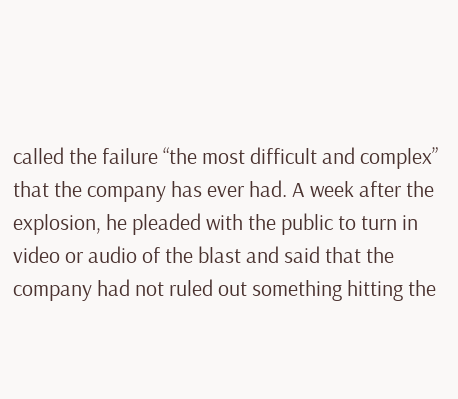called the failure “the most difficult and complex” that the company has ever had. A week after the explosion, he pleaded with the public to turn in video or audio of the blast and said that the company had not ruled out something hitting the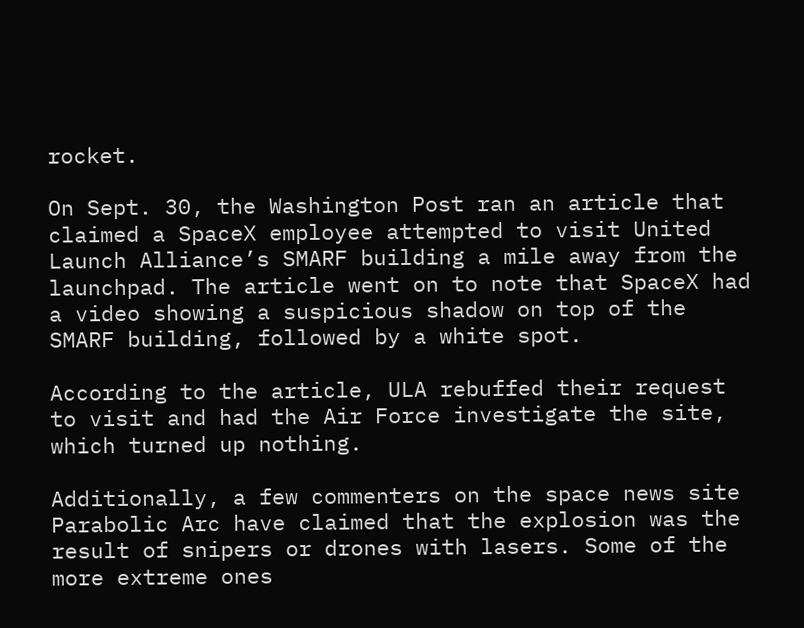rocket.

On Sept. 30, the Washington Post ran an article that claimed a SpaceX employee attempted to visit United Launch Alliance’s SMARF building a mile away from the launchpad. The article went on to note that SpaceX had a video showing a suspicious shadow on top of the SMARF building, followed by a white spot.

According to the article, ULA rebuffed their request to visit and had the Air Force investigate the site, which turned up nothing.

Additionally, a few commenters on the space news site Parabolic Arc have claimed that the explosion was the result of snipers or drones with lasers. Some of the more extreme ones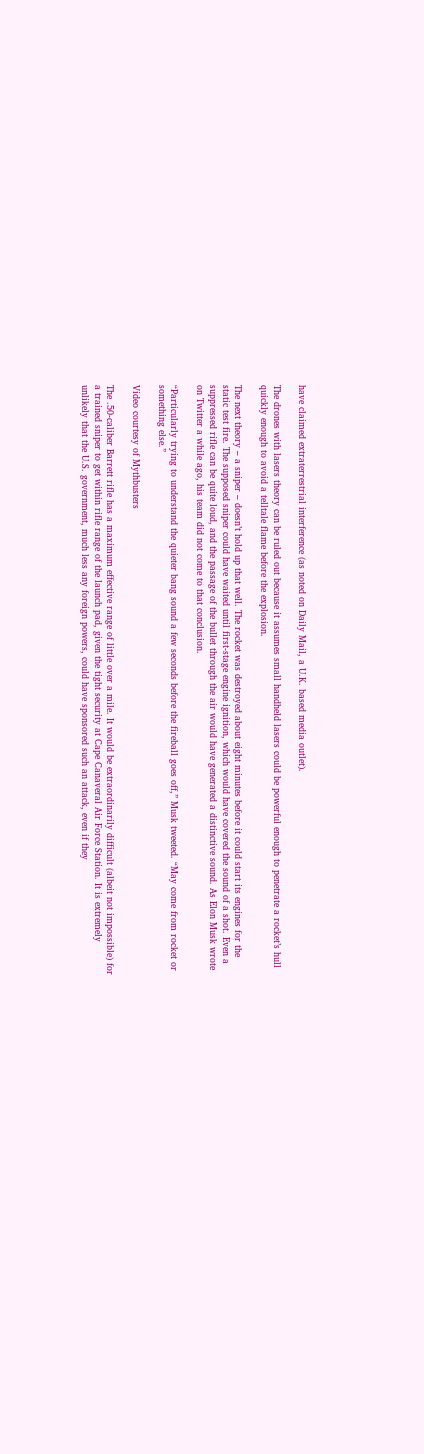have claimed extraterrestrial interference (as noted on Daily Mail, a U.K. based media outlet).

The drones with lasers theory can be ruled out because it assumes small handheld lasers could be powerful enough to penetrate a rocket’s hull quickly enough to avoid a telltale flame before the explosion.

The next theory – a sniper – doesn’t hold up that well. The rocket was destroyed about eight minutes before it could start its engines for the static test fire. The supposed sniper could have waited until first-stage engine ignition, which would have covered the sound of a shot. Even a suppressed rifle can be quite loud, and the passage of the bullet through the air would have generated a distinctive sound. As Elon Musk wrote on Twitter a while ago, his team did not come to that conclusion.

“Particularly trying to understand the quieter bang sound a few seconds before the fireball goes off,” Musk tweeted. “May come from rocket or something else.”

Video courtesy of Mythbusters

The .50-caliber Barrett rifle has a maximum effective range of little over a mile. It would be extraordinarily difficult (albeit not impossible) for a trained sniper to get within rifle range of the launch pad, given the tight security at Cape Canaveral Air Force Station. It is extremely unlikely that the U.S. government, much less any foreign powers, could have sponsored such an attack, even if they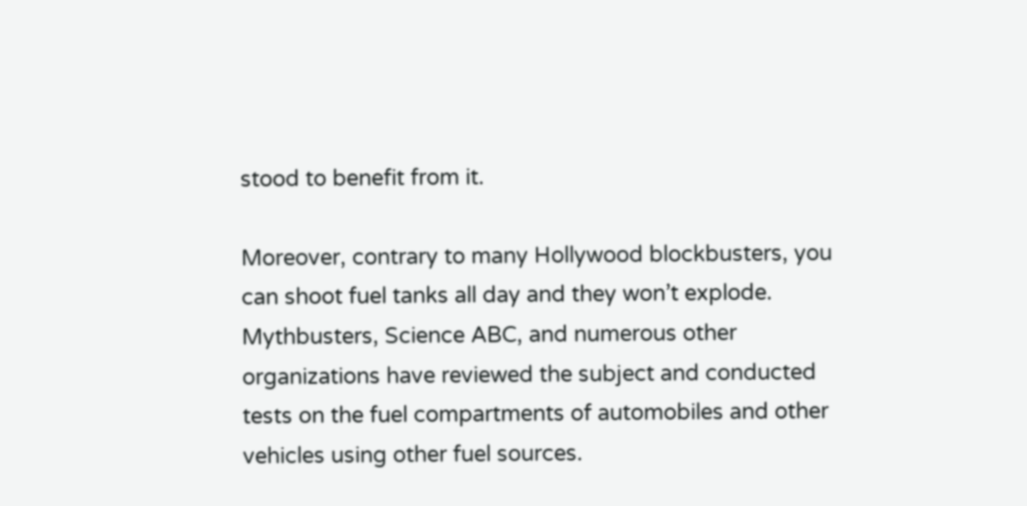stood to benefit from it.

Moreover, contrary to many Hollywood blockbusters, you can shoot fuel tanks all day and they won’t explode. Mythbusters, Science ABC, and numerous other organizations have reviewed the subject and conducted tests on the fuel compartments of automobiles and other vehicles using other fuel sources.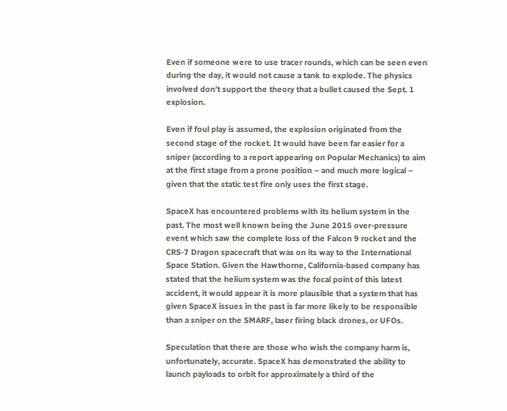Even if someone were to use tracer rounds, which can be seen even during the day, it would not cause a tank to explode. The physics involved don’t support the theory that a bullet caused the Sept. 1 explosion.

Even if foul play is assumed, the explosion originated from the second stage of the rocket. It would have been far easier for a sniper (according to a report appearing on Popular Mechanics) to aim at the first stage from a prone position – and much more logical – given that the static test fire only uses the first stage.

SpaceX has encountered problems with its helium system in the past. The most well known being the June 2015 over-pressure event which saw the complete loss of the Falcon 9 rocket and the CRS-7 Dragon spacecraft that was on its way to the International Space Station. Given the Hawthorne, California-based company has stated that the helium system was the focal point of this latest accident, it would appear it is more plausible that a system that has given SpaceX issues in the past is far more likely to be responsible than a sniper on the SMARF, laser firing black drones, or UFOs.

Speculation that there are those who wish the company harm is, unfortunately, accurate. SpaceX has demonstrated the ability to launch payloads to orbit for approximately a third of the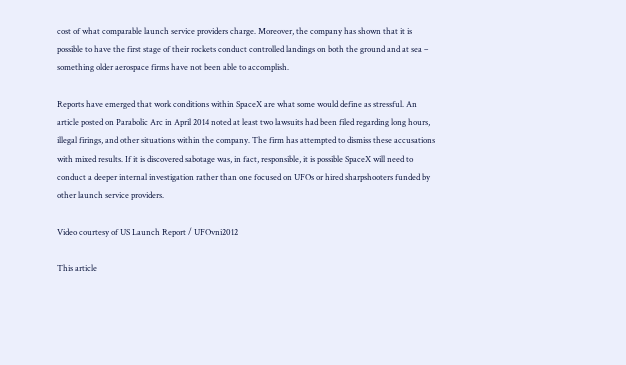cost of what comparable launch service providers charge. Moreover, the company has shown that it is possible to have the first stage of their rockets conduct controlled landings on both the ground and at sea – something older aerospace firms have not been able to accomplish.

Reports have emerged that work conditions within SpaceX are what some would define as stressful. An article posted on Parabolic Arc in April 2014 noted at least two lawsuits had been filed regarding long hours, illegal firings, and other situations within the company. The firm has attempted to dismiss these accusations with mixed results. If it is discovered sabotage was, in fact, responsible, it is possible SpaceX will need to conduct a deeper internal investigation rather than one focused on UFOs or hired sharpshooters funded by other launch service providers.

Video courtesy of US Launch Report / UFOvni2012

This article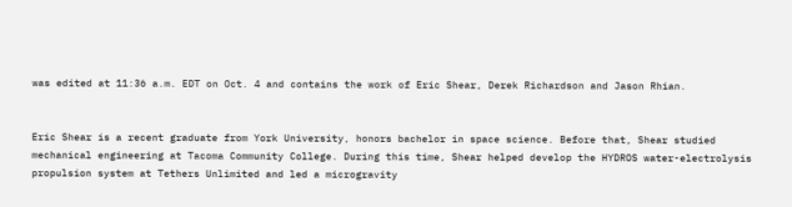was edited at 11:36 a.m. EDT on Oct. 4 and contains the work of Eric Shear, Derek Richardson and Jason Rhian.


Eric Shear is a recent graduate from York University, honors bachelor in space science. Before that, Shear studied mechanical engineering at Tacoma Community College. During this time, Shear helped develop the HYDROS water-electrolysis propulsion system at Tethers Unlimited and led a microgravity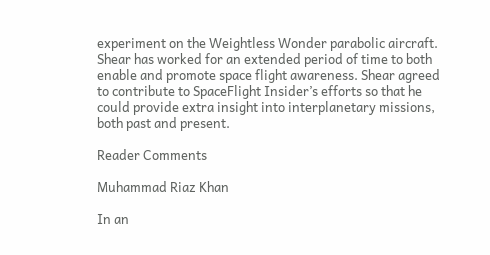experiment on the Weightless Wonder parabolic aircraft. Shear has worked for an extended period of time to both enable and promote space flight awareness. Shear agreed to contribute to SpaceFlight Insider’s efforts so that he could provide extra insight into interplanetary missions, both past and present.

Reader Comments

Muhammad Riaz Khan

In an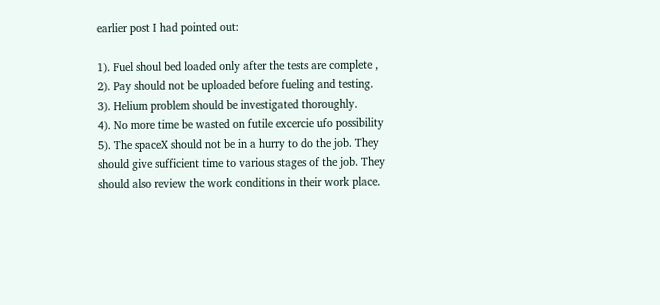earlier post I had pointed out:

1). Fuel shoul bed loaded only after the tests are complete ,
2). Pay should not be uploaded before fueling and testing.
3). Helium problem should be investigated thoroughly.
4). No more time be wasted on futile excercie ufo possibility
5). The spaceX should not be in a hurry to do the job. They should give sufficient time to various stages of the job. They should also review the work conditions in their work place.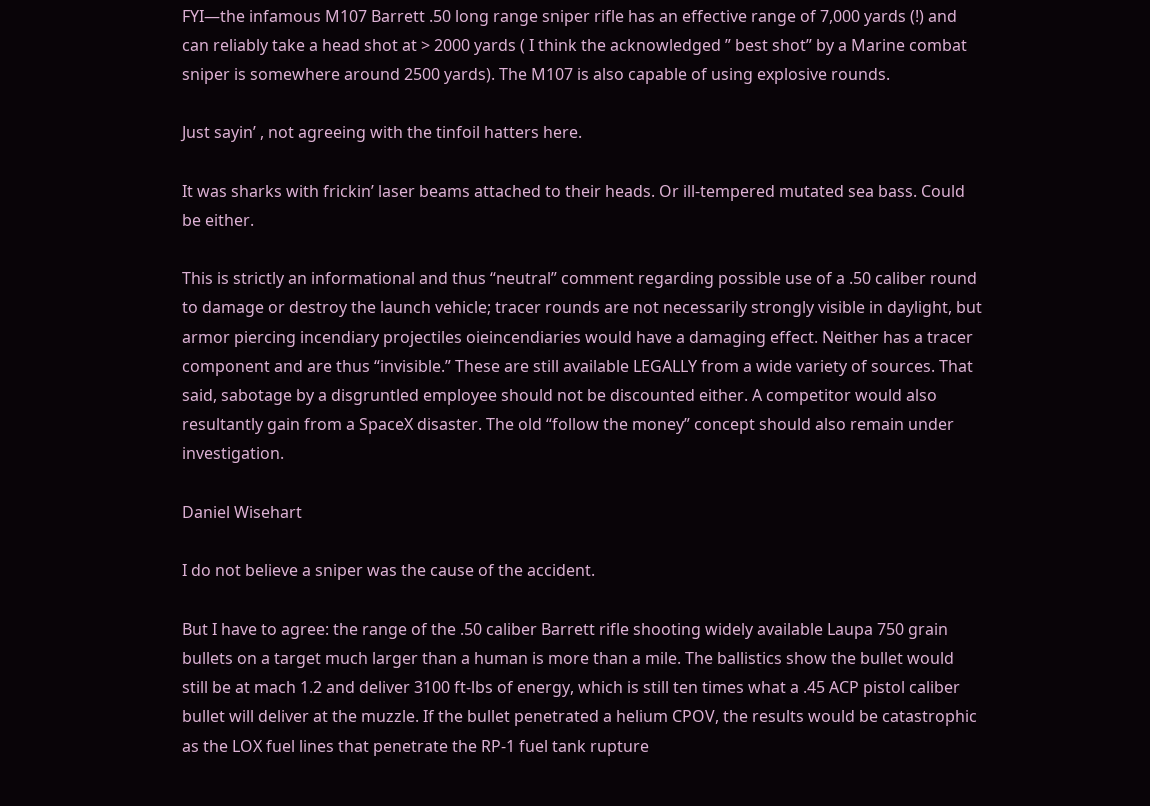FYI—the infamous M107 Barrett .50 long range sniper rifle has an effective range of 7,000 yards (!) and can reliably take a head shot at > 2000 yards ( I think the acknowledged ” best shot” by a Marine combat sniper is somewhere around 2500 yards). The M107 is also capable of using explosive rounds.

Just sayin’ , not agreeing with the tinfoil hatters here.

It was sharks with frickin’ laser beams attached to their heads. Or ill-tempered mutated sea bass. Could be either.

This is strictly an informational and thus “neutral” comment regarding possible use of a .50 caliber round to damage or destroy the launch vehicle; tracer rounds are not necessarily strongly visible in daylight, but armor piercing incendiary projectiles oieincendiaries would have a damaging effect. Neither has a tracer component and are thus “invisible.” These are still available LEGALLY from a wide variety of sources. That said, sabotage by a disgruntled employee should not be discounted either. A competitor would also resultantly gain from a SpaceX disaster. The old “follow the money” concept should also remain under investigation.

Daniel Wisehart

I do not believe a sniper was the cause of the accident.

But I have to agree: the range of the .50 caliber Barrett rifle shooting widely available Laupa 750 grain bullets on a target much larger than a human is more than a mile. The ballistics show the bullet would still be at mach 1.2 and deliver 3100 ft-lbs of energy, which is still ten times what a .45 ACP pistol caliber bullet will deliver at the muzzle. If the bullet penetrated a helium CPOV, the results would be catastrophic as the LOX fuel lines that penetrate the RP-1 fuel tank rupture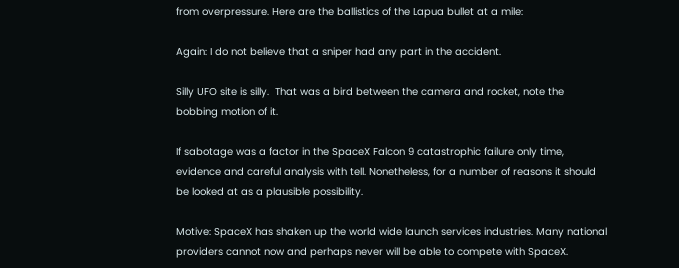from overpressure. Here are the ballistics of the Lapua bullet at a mile:

Again: I do not believe that a sniper had any part in the accident.

Silly UFO site is silly.  That was a bird between the camera and rocket, note the bobbing motion of it.

If sabotage was a factor in the SpaceX Falcon 9 catastrophic failure only time, evidence and careful analysis with tell. Nonetheless, for a number of reasons it should be looked at as a plausible possibility.

Motive: SpaceX has shaken up the world wide launch services industries. Many national providers cannot now and perhaps never will be able to compete with SpaceX.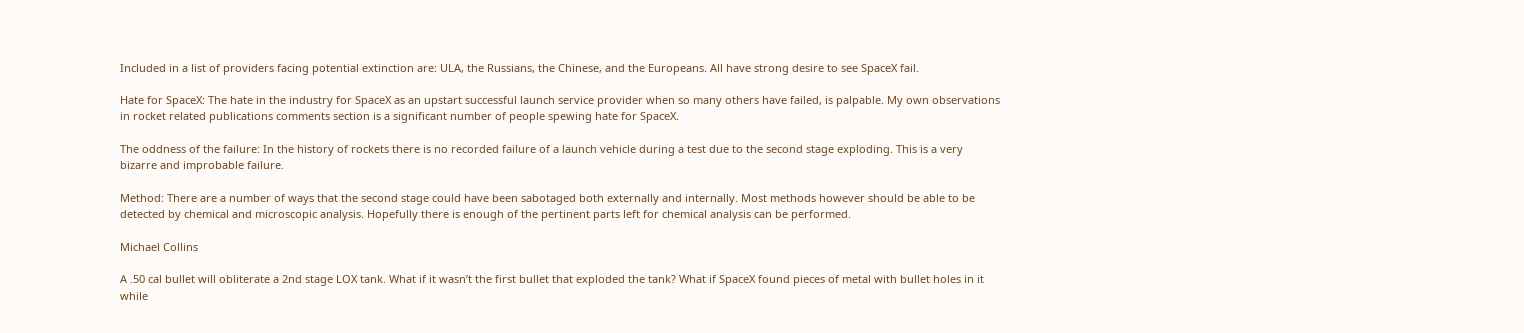Included in a list of providers facing potential extinction are: ULA, the Russians, the Chinese, and the Europeans. All have strong desire to see SpaceX fail.

Hate for SpaceX: The hate in the industry for SpaceX as an upstart successful launch service provider when so many others have failed, is palpable. My own observations in rocket related publications comments section is a significant number of people spewing hate for SpaceX.

The oddness of the failure: In the history of rockets there is no recorded failure of a launch vehicle during a test due to the second stage exploding. This is a very bizarre and improbable failure.

Method: There are a number of ways that the second stage could have been sabotaged both externally and internally. Most methods however should be able to be detected by chemical and microscopic analysis. Hopefully there is enough of the pertinent parts left for chemical analysis can be performed.

Michael Collins

A .50 cal bullet will obliterate a 2nd stage LOX tank. What if it wasn’t the first bullet that exploded the tank? What if SpaceX found pieces of metal with bullet holes in it while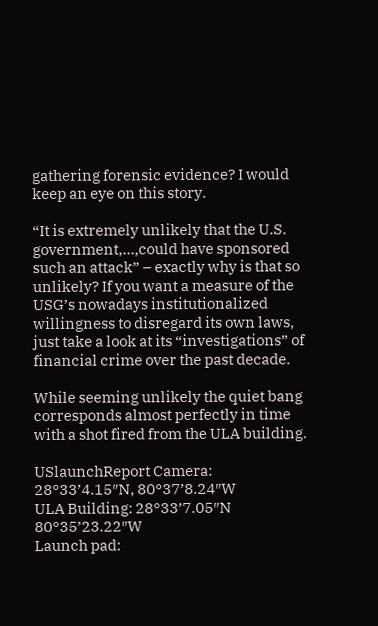gathering forensic evidence? I would keep an eye on this story.

“It is extremely unlikely that the U.S. government,…,could have sponsored such an attack” – exactly why is that so unlikely? If you want a measure of the USG’s nowadays institutionalized willingness to disregard its own laws, just take a look at its “investigations” of financial crime over the past decade.

While seeming unlikely the quiet bang corresponds almost perfectly in time with a shot fired from the ULA building.

USlaunchReport Camera: 28°33’4.15″N, 80°37’8.24″W
ULA Building: 28°33’7.05″N 80°35’23.22″W
Launch pad: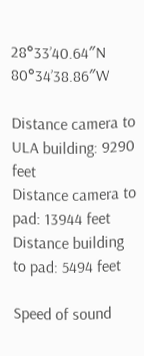28°33’40.64″N 80°34’38.86″W

Distance camera to ULA building: 9290 feet
Distance camera to pad: 13944 feet
Distance building to pad: 5494 feet

Speed of sound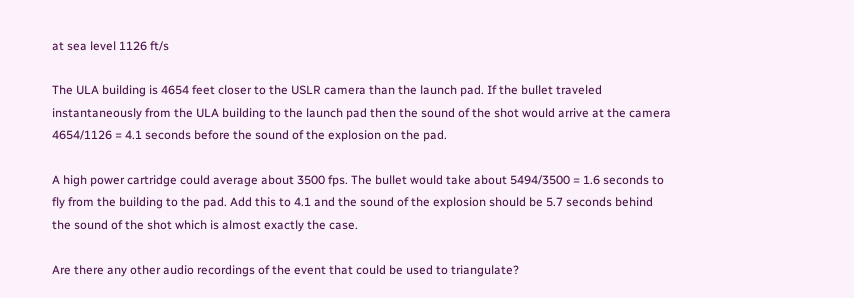at sea level 1126 ft/s

The ULA building is 4654 feet closer to the USLR camera than the launch pad. If the bullet traveled instantaneously from the ULA building to the launch pad then the sound of the shot would arrive at the camera 4654/1126 = 4.1 seconds before the sound of the explosion on the pad.

A high power cartridge could average about 3500 fps. The bullet would take about 5494/3500 = 1.6 seconds to fly from the building to the pad. Add this to 4.1 and the sound of the explosion should be 5.7 seconds behind the sound of the shot which is almost exactly the case.

Are there any other audio recordings of the event that could be used to triangulate?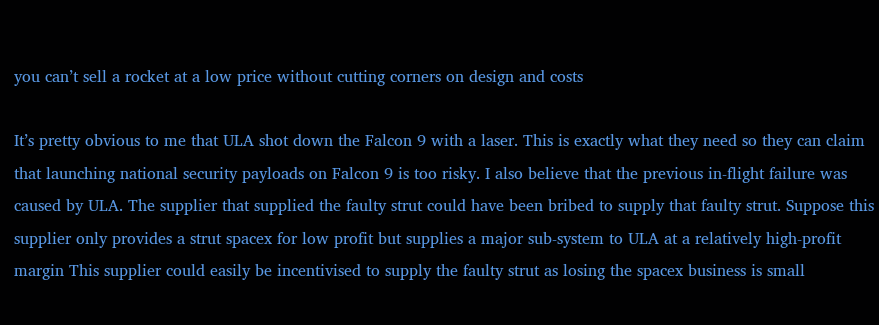you can’t sell a rocket at a low price without cutting corners on design and costs

It’s pretty obvious to me that ULA shot down the Falcon 9 with a laser. This is exactly what they need so they can claim that launching national security payloads on Falcon 9 is too risky. I also believe that the previous in-flight failure was caused by ULA. The supplier that supplied the faulty strut could have been bribed to supply that faulty strut. Suppose this supplier only provides a strut spacex for low profit but supplies a major sub-system to ULA at a relatively high-profit margin This supplier could easily be incentivised to supply the faulty strut as losing the spacex business is small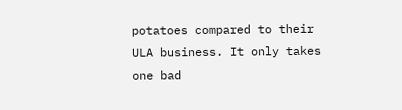potatoes compared to their ULA business. It only takes one bad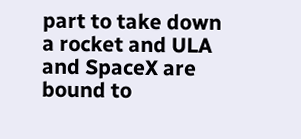part to take down a rocket and ULA and SpaceX are bound to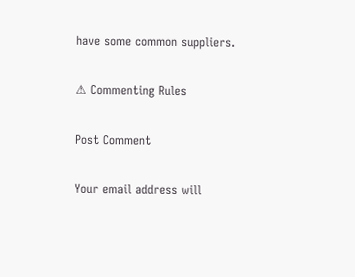have some common suppliers.

⚠ Commenting Rules

Post Comment

Your email address will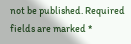not be published. Required fields are marked *